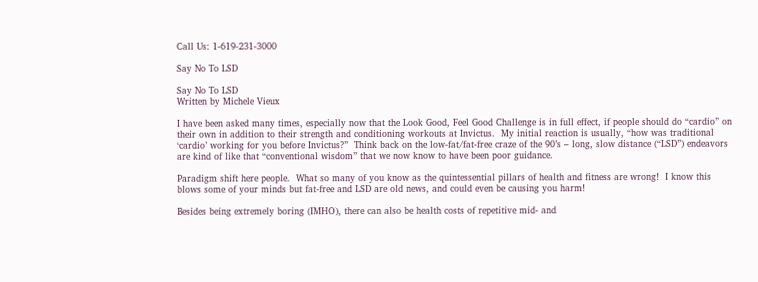Call Us: 1-619-231-3000

Say No To LSD

Say No To LSD
Written by Michele Vieux

I have been asked many times, especially now that the Look Good, Feel Good Challenge is in full effect, if people should do “cardio” on their own in addition to their strength and conditioning workouts at Invictus.  My initial reaction is usually, “how was traditional ‘cardio’ working for you before Invictus?”  Think back on the low-fat/fat-free craze of the 90’s – long, slow distance (“LSD”) endeavors are kind of like that “conventional wisdom” that we now know to have been poor guidance.

Paradigm shift here people.  What so many of you know as the quintessential pillars of health and fitness are wrong!  I know this blows some of your minds but fat-free and LSD are old news, and could even be causing you harm!

Besides being extremely boring (IMHO), there can also be health costs of repetitive mid- and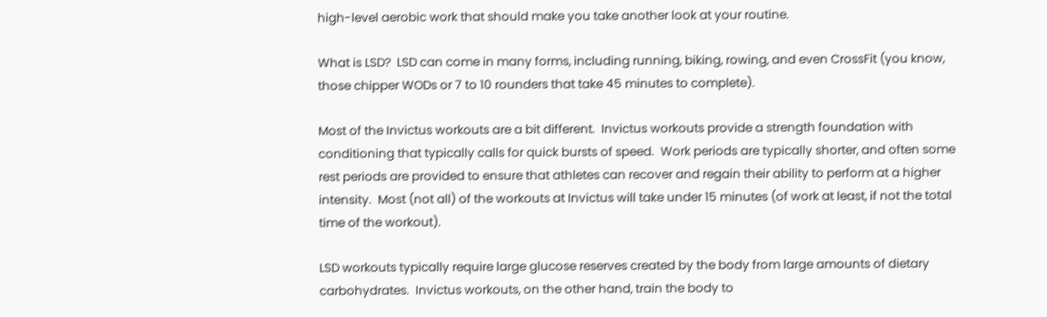high-level aerobic work that should make you take another look at your routine.

What is LSD?  LSD can come in many forms, including running, biking, rowing, and even CrossFit (you know, those chipper WODs or 7 to 10 rounders that take 45 minutes to complete).

Most of the Invictus workouts are a bit different.  Invictus workouts provide a strength foundation with conditioning that typically calls for quick bursts of speed.  Work periods are typically shorter, and often some rest periods are provided to ensure that athletes can recover and regain their ability to perform at a higher intensity.  Most (not all) of the workouts at Invictus will take under 15 minutes (of work at least, if not the total time of the workout).

LSD workouts typically require large glucose reserves created by the body from large amounts of dietary carbohydrates.  Invictus workouts, on the other hand, train the body to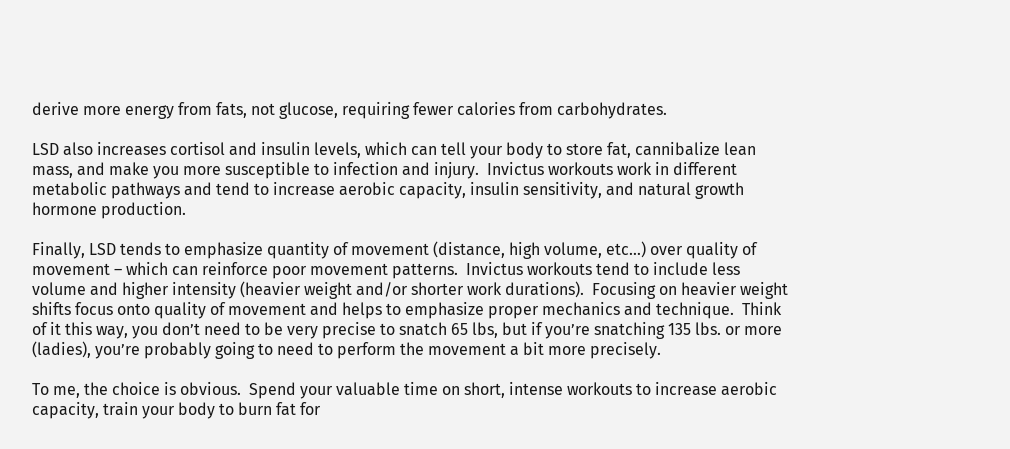derive more energy from fats, not glucose, requiring fewer calories from carbohydrates.

LSD also increases cortisol and insulin levels, which can tell your body to store fat, cannibalize lean mass, and make you more susceptible to infection and injury.  Invictus workouts work in different metabolic pathways and tend to increase aerobic capacity, insulin sensitivity, and natural growth hormone production.

Finally, LSD tends to emphasize quantity of movement (distance, high volume, etc…) over quality of movement – which can reinforce poor movement patterns.  Invictus workouts tend to include less volume and higher intensity (heavier weight and/or shorter work durations).  Focusing on heavier weight shifts focus onto quality of movement and helps to emphasize proper mechanics and technique.  Think of it this way, you don’t need to be very precise to snatch 65 lbs, but if you’re snatching 135 lbs. or more (ladies), you’re probably going to need to perform the movement a bit more precisely.

To me, the choice is obvious.  Spend your valuable time on short, intense workouts to increase aerobic capacity, train your body to burn fat for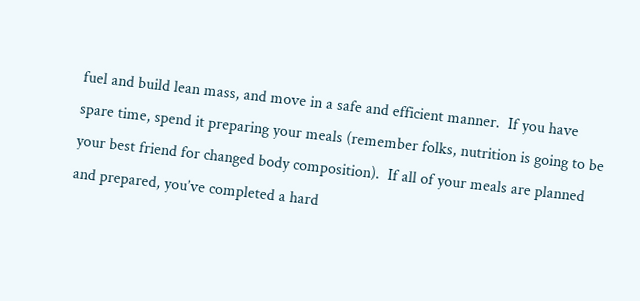fuel and build lean mass, and move in a safe and efficient manner.  If you have spare time, spend it preparing your meals (remember folks, nutrition is going to be your best friend for changed body composition).  If all of your meals are planned and prepared, you’ve completed a hard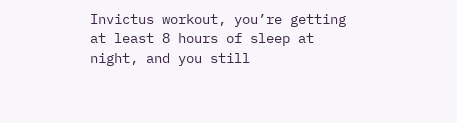Invictus workout, you’re getting at least 8 hours of sleep at night, and you still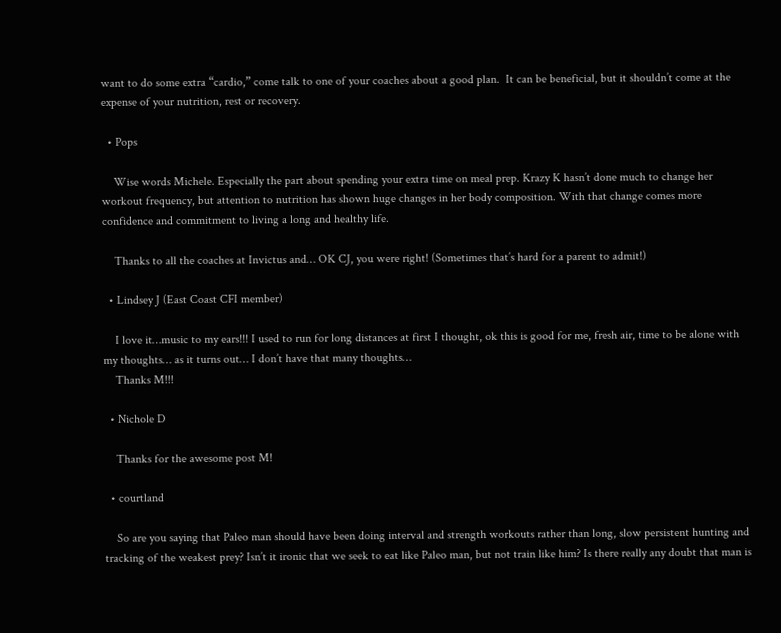want to do some extra “cardio,” come talk to one of your coaches about a good plan.  It can be beneficial, but it shouldn’t come at the expense of your nutrition, rest or recovery.

  • Pops

    Wise words Michele. Especially the part about spending your extra time on meal prep. Krazy K hasn’t done much to change her workout frequency, but attention to nutrition has shown huge changes in her body composition. With that change comes more confidence and commitment to living a long and healthy life.

    Thanks to all the coaches at Invictus and… OK CJ, you were right! (Sometimes that’s hard for a parent to admit!)

  • Lindsey J (East Coast CFI member)

    I love it…music to my ears!!! I used to run for long distances at first I thought, ok this is good for me, fresh air, time to be alone with my thoughts… as it turns out… I don’t have that many thoughts…
    Thanks M!!!

  • Nichole D

    Thanks for the awesome post M!

  • courtland

    So are you saying that Paleo man should have been doing interval and strength workouts rather than long, slow persistent hunting and tracking of the weakest prey? Isn’t it ironic that we seek to eat like Paleo man, but not train like him? Is there really any doubt that man is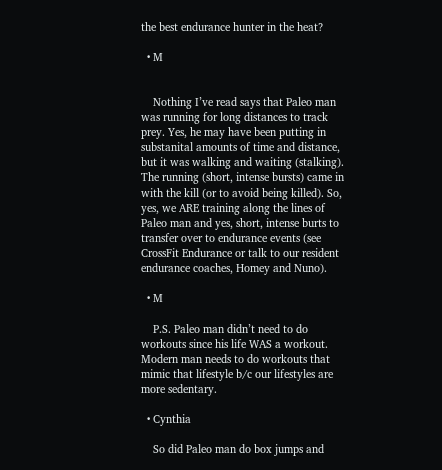the best endurance hunter in the heat?

  • M


    Nothing I’ve read says that Paleo man was running for long distances to track prey. Yes, he may have been putting in substanital amounts of time and distance, but it was walking and waiting (stalking). The running (short, intense bursts) came in with the kill (or to avoid being killed). So, yes, we ARE training along the lines of Paleo man and yes, short, intense burts to transfer over to endurance events (see CrossFit Endurance or talk to our resident endurance coaches, Homey and Nuno).

  • M

    P.S. Paleo man didn’t need to do workouts since his life WAS a workout. Modern man needs to do workouts that mimic that lifestyle b/c our lifestyles are more sedentary.

  • Cynthia

    So did Paleo man do box jumps and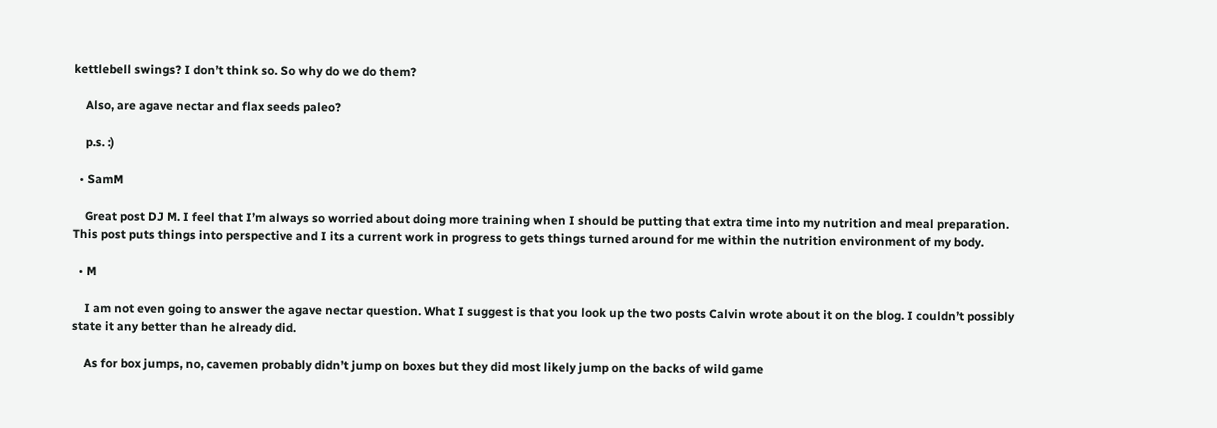kettlebell swings? I don’t think so. So why do we do them?

    Also, are agave nectar and flax seeds paleo?

    p.s. :)

  • SamM

    Great post DJ M. I feel that I’m always so worried about doing more training when I should be putting that extra time into my nutrition and meal preparation. This post puts things into perspective and I its a current work in progress to gets things turned around for me within the nutrition environment of my body.

  • M

    I am not even going to answer the agave nectar question. What I suggest is that you look up the two posts Calvin wrote about it on the blog. I couldn’t possibly state it any better than he already did.

    As for box jumps, no, cavemen probably didn’t jump on boxes but they did most likely jump on the backs of wild game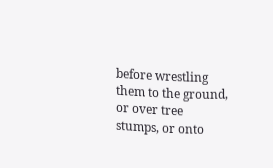before wrestling them to the ground, or over tree stumps, or onto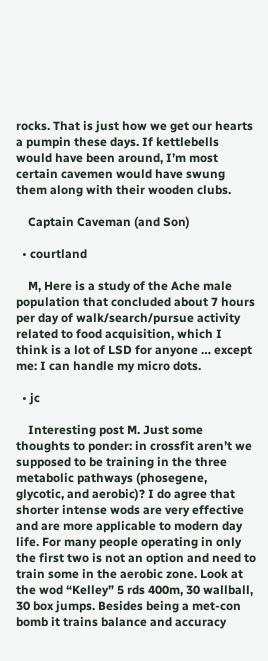rocks. That is just how we get our hearts a pumpin these days. If kettlebells would have been around, I’m most certain cavemen would have swung them along with their wooden clubs.

    Captain Caveman (and Son)

  • courtland

    M, Here is a study of the Ache male population that concluded about 7 hours per day of walk/search/pursue activity related to food acquisition, which I think is a lot of LSD for anyone … except me: I can handle my micro dots.

  • jc

    Interesting post M. Just some thoughts to ponder: in crossfit aren’t we supposed to be training in the three metabolic pathways (phosegene, glycotic, and aerobic)? I do agree that shorter intense wods are very effective and are more applicable to modern day life. For many people operating in only the first two is not an option and need to train some in the aerobic zone. Look at the wod “Kelley” 5 rds 400m, 30 wallball, 30 box jumps. Besides being a met-con bomb it trains balance and accuracy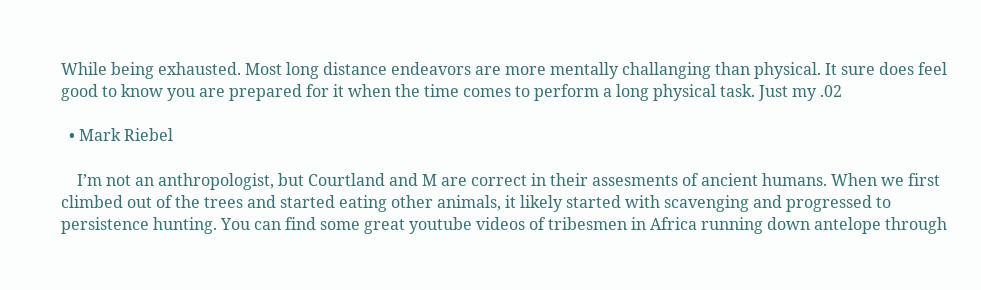While being exhausted. Most long distance endeavors are more mentally challanging than physical. It sure does feel good to know you are prepared for it when the time comes to perform a long physical task. Just my .02

  • Mark Riebel

    I’m not an anthropologist, but Courtland and M are correct in their assesments of ancient humans. When we first climbed out of the trees and started eating other animals, it likely started with scavenging and progressed to persistence hunting. You can find some great youtube videos of tribesmen in Africa running down antelope through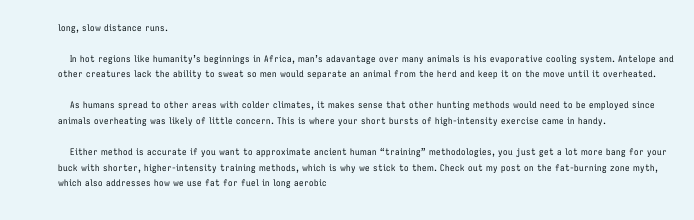long, slow distance runs.

    In hot regions like humanity’s beginnings in Africa, man’s adavantage over many animals is his evaporative cooling system. Antelope and other creatures lack the ability to sweat so men would separate an animal from the herd and keep it on the move until it overheated.

    As humans spread to other areas with colder climates, it makes sense that other hunting methods would need to be employed since animals overheating was likely of little concern. This is where your short bursts of high-intensity exercise came in handy.

    Either method is accurate if you want to approximate ancient human “training” methodologies, you just get a lot more bang for your buck with shorter, higher-intensity training methods, which is why we stick to them. Check out my post on the fat-burning zone myth, which also addresses how we use fat for fuel in long aerobic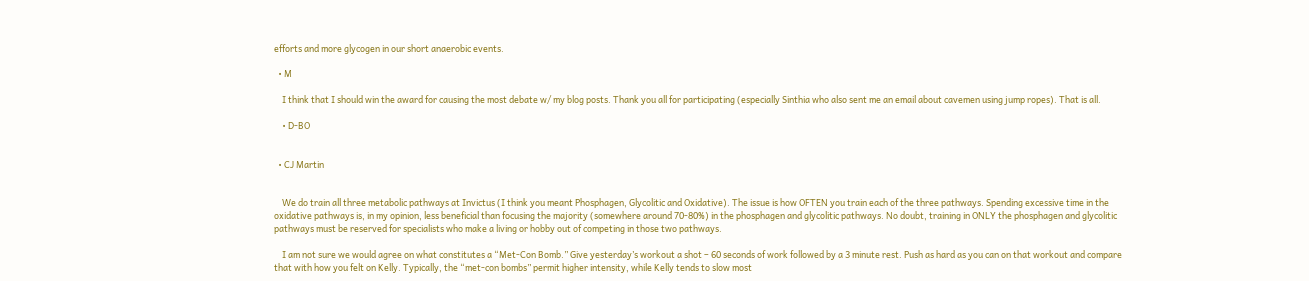efforts and more glycogen in our short anaerobic events.

  • M

    I think that I should win the award for causing the most debate w/ my blog posts. Thank you all for participating (especially Sinthia who also sent me an email about cavemen using jump ropes). That is all.

    • D-BO


  • CJ Martin


    We do train all three metabolic pathways at Invictus (I think you meant Phosphagen, Glycolitic and Oxidative). The issue is how OFTEN you train each of the three pathways. Spending excessive time in the oxidative pathways is, in my opinion, less beneficial than focusing the majority (somewhere around 70-80%) in the phosphagen and glycolitic pathways. No doubt, training in ONLY the phosphagen and glycolitic pathways must be reserved for specialists who make a living or hobby out of competing in those two pathways.

    I am not sure we would agree on what constitutes a “Met-Con Bomb.” Give yesterday’s workout a shot – 60 seconds of work followed by a 3 minute rest. Push as hard as you can on that workout and compare that with how you felt on Kelly. Typically, the “met-con bombs” permit higher intensity, while Kelly tends to slow most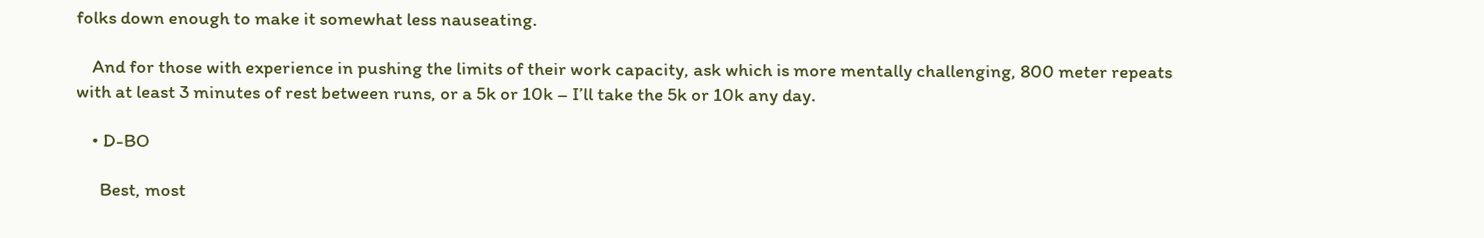folks down enough to make it somewhat less nauseating.

    And for those with experience in pushing the limits of their work capacity, ask which is more mentally challenging, 800 meter repeats with at least 3 minutes of rest between runs, or a 5k or 10k – I’ll take the 5k or 10k any day.

    • D-BO

      Best, most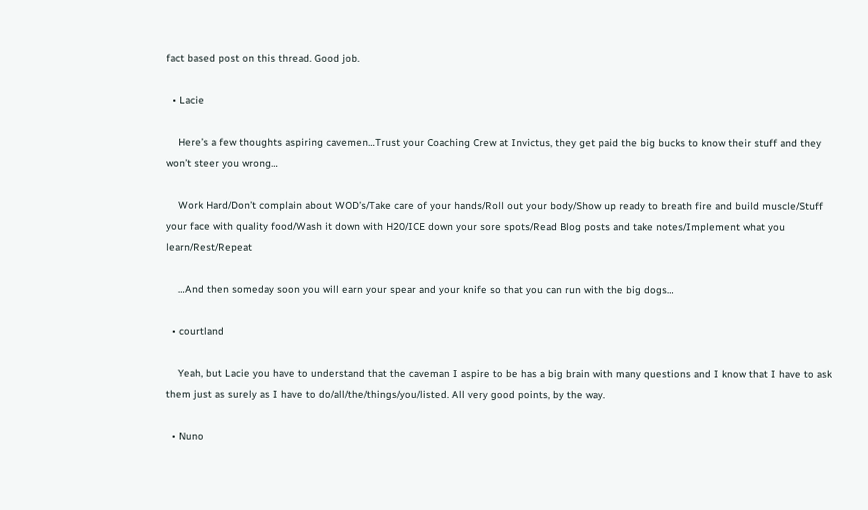fact based post on this thread. Good job.

  • Lacie

    Here’s a few thoughts aspiring cavemen…Trust your Coaching Crew at Invictus, they get paid the big bucks to know their stuff and they won’t steer you wrong…

    Work Hard/Don’t complain about WOD’s/Take care of your hands/Roll out your body/Show up ready to breath fire and build muscle/Stuff your face with quality food/Wash it down with H20/ICE down your sore spots/Read Blog posts and take notes/Implement what you learn/Rest/Repeat

    …And then someday soon you will earn your spear and your knife so that you can run with the big dogs…

  • courtland

    Yeah, but Lacie you have to understand that the caveman I aspire to be has a big brain with many questions and I know that I have to ask them just as surely as I have to do/all/the/things/you/listed. All very good points, by the way.

  • Nuno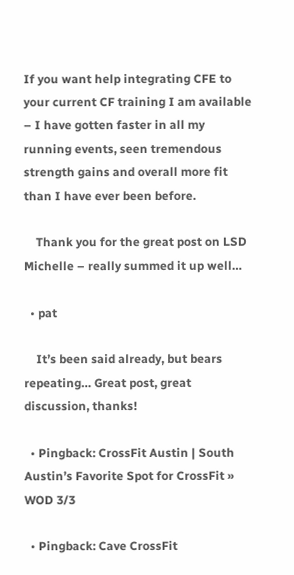If you want help integrating CFE to your current CF training I am available – I have gotten faster in all my running events, seen tremendous strength gains and overall more fit than I have ever been before.

    Thank you for the great post on LSD Michelle – really summed it up well…

  • pat

    It’s been said already, but bears repeating… Great post, great discussion, thanks!

  • Pingback: CrossFit Austin | South Austin’s Favorite Spot for CrossFit » WOD 3/3

  • Pingback: Cave CrossFit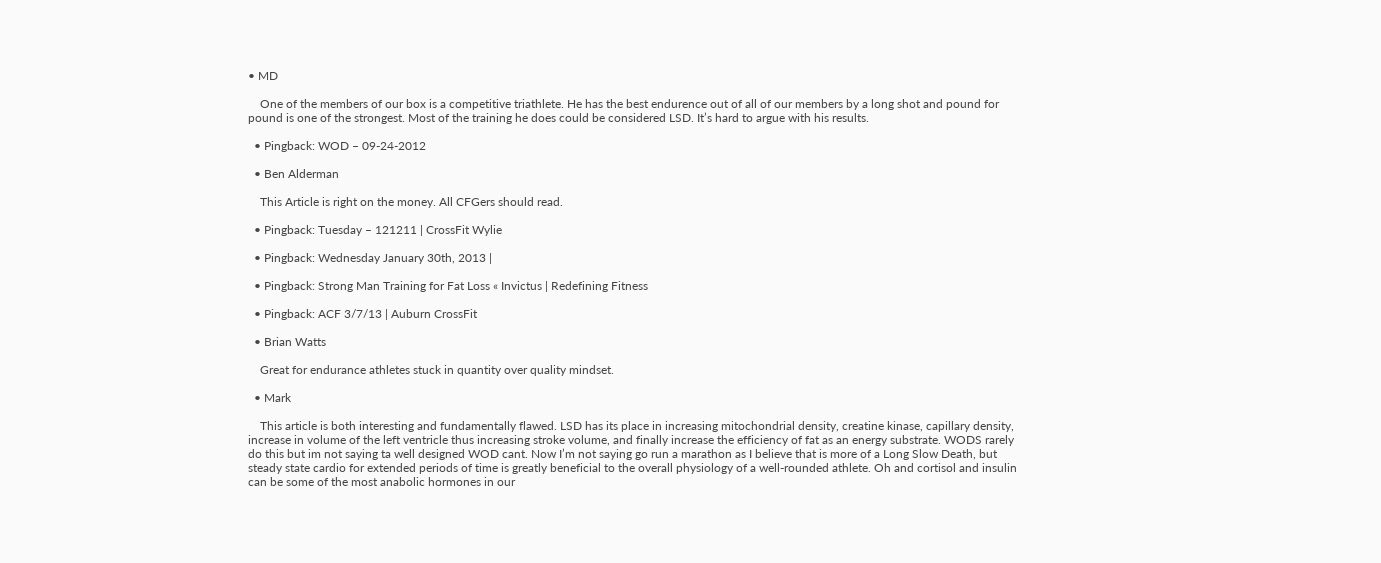• MD

    One of the members of our box is a competitive triathlete. He has the best endurence out of all of our members by a long shot and pound for pound is one of the strongest. Most of the training he does could be considered LSD. It’s hard to argue with his results.

  • Pingback: WOD – 09-24-2012

  • Ben Alderman

    This Article is right on the money. All CFGers should read.

  • Pingback: Tuesday – 121211 | CrossFit Wylie

  • Pingback: Wednesday January 30th, 2013 |

  • Pingback: Strong Man Training for Fat Loss « Invictus | Redefining Fitness

  • Pingback: ACF 3/7/13 | Auburn CrossFit

  • Brian Watts

    Great for endurance athletes stuck in quantity over quality mindset.

  • Mark

    This article is both interesting and fundamentally flawed. LSD has its place in increasing mitochondrial density, creatine kinase, capillary density, increase in volume of the left ventricle thus increasing stroke volume, and finally increase the efficiency of fat as an energy substrate. WODS rarely do this but im not saying ta well designed WOD cant. Now I’m not saying go run a marathon as I believe that is more of a Long Slow Death, but steady state cardio for extended periods of time is greatly beneficial to the overall physiology of a well-rounded athlete. Oh and cortisol and insulin can be some of the most anabolic hormones in our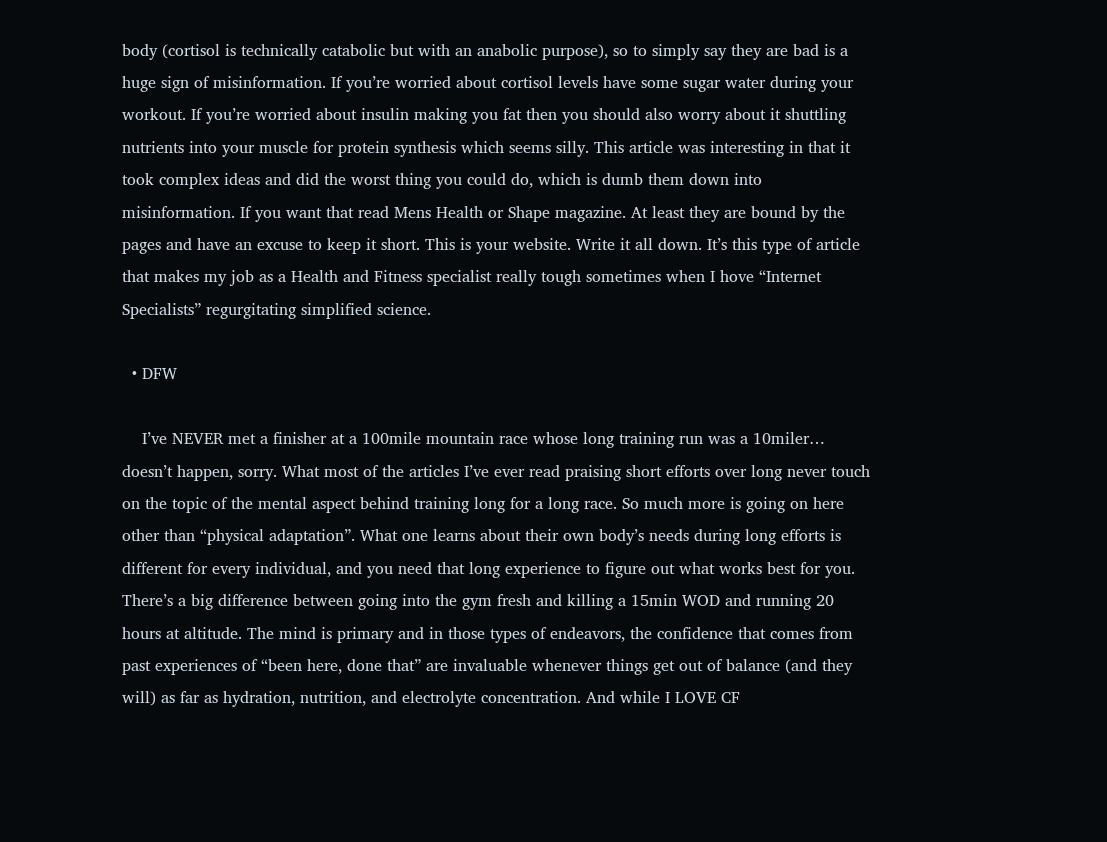body (cortisol is technically catabolic but with an anabolic purpose), so to simply say they are bad is a huge sign of misinformation. If you’re worried about cortisol levels have some sugar water during your workout. If you’re worried about insulin making you fat then you should also worry about it shuttling nutrients into your muscle for protein synthesis which seems silly. This article was interesting in that it took complex ideas and did the worst thing you could do, which is dumb them down into misinformation. If you want that read Mens Health or Shape magazine. At least they are bound by the pages and have an excuse to keep it short. This is your website. Write it all down. It’s this type of article that makes my job as a Health and Fitness specialist really tough sometimes when I hove “Internet Specialists” regurgitating simplified science.

  • DFW

    I’ve NEVER met a finisher at a 100mile mountain race whose long training run was a 10miler… doesn’t happen, sorry. What most of the articles I’ve ever read praising short efforts over long never touch on the topic of the mental aspect behind training long for a long race. So much more is going on here other than “physical adaptation”. What one learns about their own body’s needs during long efforts is different for every individual, and you need that long experience to figure out what works best for you. There’s a big difference between going into the gym fresh and killing a 15min WOD and running 20 hours at altitude. The mind is primary and in those types of endeavors, the confidence that comes from past experiences of “been here, done that” are invaluable whenever things get out of balance (and they will) as far as hydration, nutrition, and electrolyte concentration. And while I LOVE CF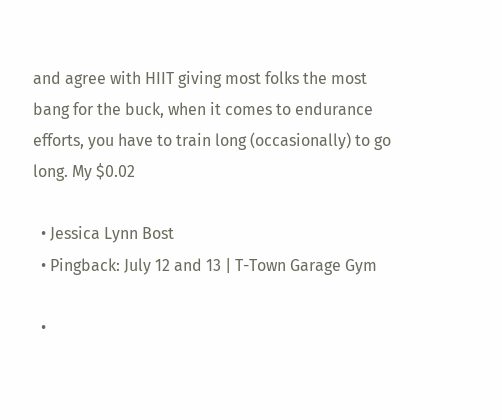and agree with HIIT giving most folks the most bang for the buck, when it comes to endurance efforts, you have to train long (occasionally) to go long. My $0.02

  • Jessica Lynn Bost
  • Pingback: July 12 and 13 | T-Town Garage Gym

  •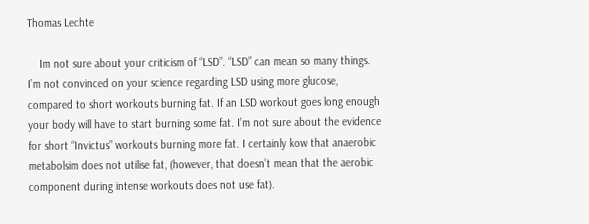Thomas Lechte

    Im not sure about your criticism of “LSD”. “LSD” can mean so many things. I’m not convinced on your science regarding LSD using more glucose, compared to short workouts burning fat. If an LSD workout goes long enough your body will have to start burning some fat. I’m not sure about the evidence for short “Invictus” workouts burning more fat. I certainly kow that anaerobic metabolsim does not utilise fat, (however, that doesn’t mean that the aerobic component during intense workouts does not use fat).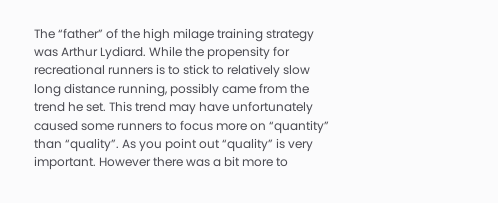The “father” of the high milage training strategy was Arthur Lydiard. While the propensity for recreational runners is to stick to relatively slow long distance running, possibly came from the trend he set. This trend may have unfortunately caused some runners to focus more on “quantity” than “quality”. As you point out “quality” is very important. However there was a bit more to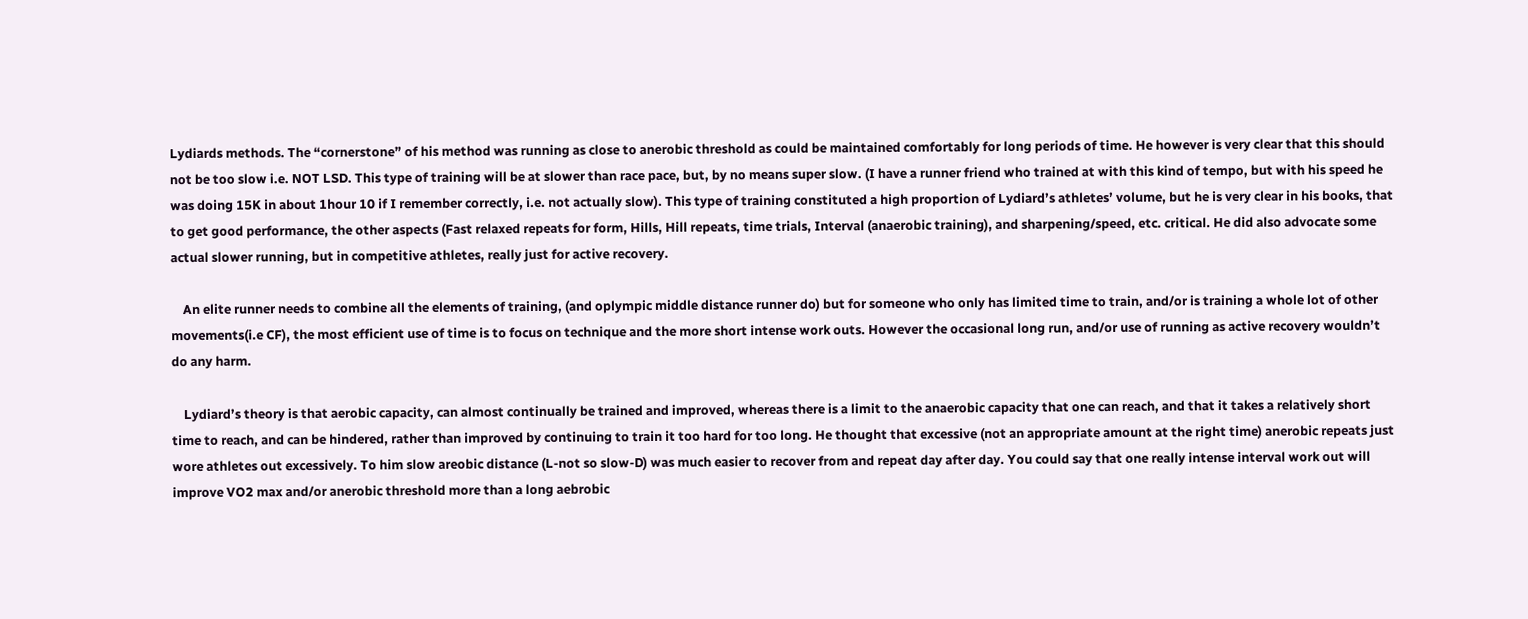Lydiards methods. The “cornerstone” of his method was running as close to anerobic threshold as could be maintained comfortably for long periods of time. He however is very clear that this should not be too slow i.e. NOT LSD. This type of training will be at slower than race pace, but, by no means super slow. (I have a runner friend who trained at with this kind of tempo, but with his speed he was doing 15K in about 1hour 10 if I remember correctly, i.e. not actually slow). This type of training constituted a high proportion of Lydiard’s athletes’ volume, but he is very clear in his books, that to get good performance, the other aspects (Fast relaxed repeats for form, Hills, Hill repeats, time trials, Interval (anaerobic training), and sharpening/speed, etc. critical. He did also advocate some actual slower running, but in competitive athletes, really just for active recovery.

    An elite runner needs to combine all the elements of training, (and oplympic middle distance runner do) but for someone who only has limited time to train, and/or is training a whole lot of other movements(i.e CF), the most efficient use of time is to focus on technique and the more short intense work outs. However the occasional long run, and/or use of running as active recovery wouldn’t do any harm.

    Lydiard’s theory is that aerobic capacity, can almost continually be trained and improved, whereas there is a limit to the anaerobic capacity that one can reach, and that it takes a relatively short time to reach, and can be hindered, rather than improved by continuing to train it too hard for too long. He thought that excessive (not an appropriate amount at the right time) anerobic repeats just wore athletes out excessively. To him slow areobic distance (L-not so slow-D) was much easier to recover from and repeat day after day. You could say that one really intense interval work out will improve VO2 max and/or anerobic threshold more than a long aebrobic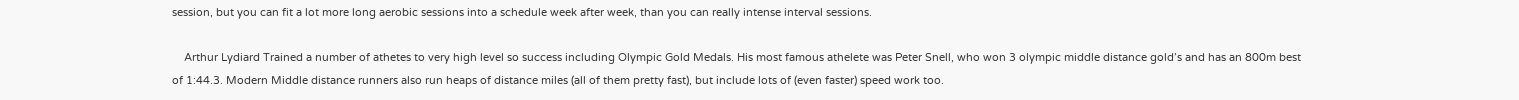session, but you can fit a lot more long aerobic sessions into a schedule week after week, than you can really intense interval sessions.

    Arthur Lydiard Trained a number of athetes to very high level so success including Olympic Gold Medals. His most famous athelete was Peter Snell, who won 3 olympic middle distance gold’s and has an 800m best of 1:44.3. Modern Middle distance runners also run heaps of distance miles (all of them pretty fast), but include lots of (even faster) speed work too.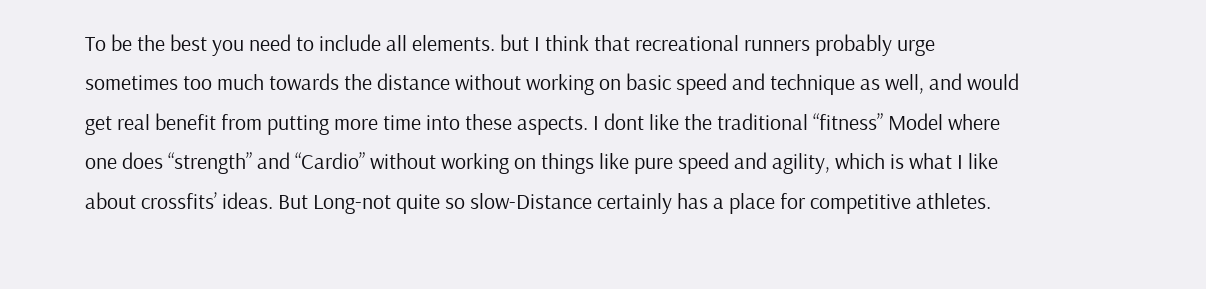To be the best you need to include all elements. but I think that recreational runners probably urge sometimes too much towards the distance without working on basic speed and technique as well, and would get real benefit from putting more time into these aspects. I dont like the traditional “fitness” Model where one does “strength” and “Cardio” without working on things like pure speed and agility, which is what I like about crossfits’ ideas. But Long-not quite so slow-Distance certainly has a place for competitive athletes.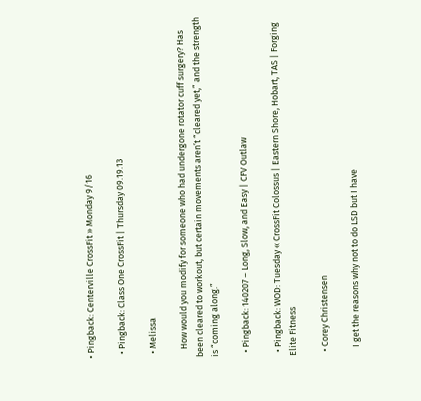• Pingback: Centerville CrossFit » Monday 9/16

  • Pingback: Class One CrossFit | Thursday 09.19.13

  • Melissa

    How would you modify for someone who had undergone rotator cuff surgery? Has been cleared to workout, but certain movements aren’t “cleared yet,” and the strength is “coming along.”

  • Pingback: 140207 – Long, Slow, and Easy | CFV Outlaw

  • Pingback: WOD: Tuesday « CrossFit Colossus | Eastern Shore, Hobart, TAS | Forging Elite Fitness

  • Corey Christensen

    I get the reasons why not to do LSD but I have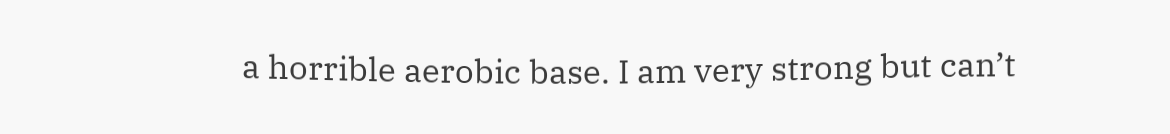a horrible aerobic base. I am very strong but can’t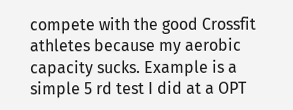compete with the good Crossfit athletes because my aerobic capacity sucks. Example is a simple 5 rd test I did at a OPT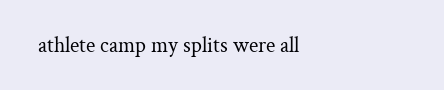athlete camp my splits were all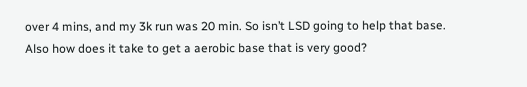over 4 mins, and my 3k run was 20 min. So isn’t LSD going to help that base. Also how does it take to get a aerobic base that is very good?